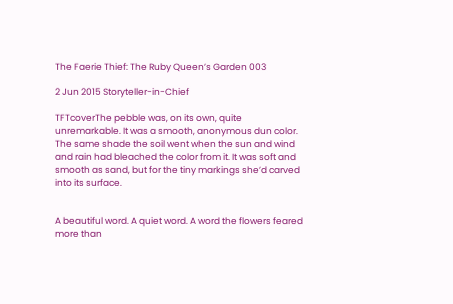The Faerie Thief: The Ruby Queen’s Garden 003

2 Jun 2015 Storyteller-in-Chief

TFTcoverThe pebble was, on its own, quite unremarkable. It was a smooth, anonymous dun color. The same shade the soil went when the sun and wind and rain had bleached the color from it. It was soft and smooth as sand, but for the tiny markings she’d carved into its surface.


A beautiful word. A quiet word. A word the flowers feared more than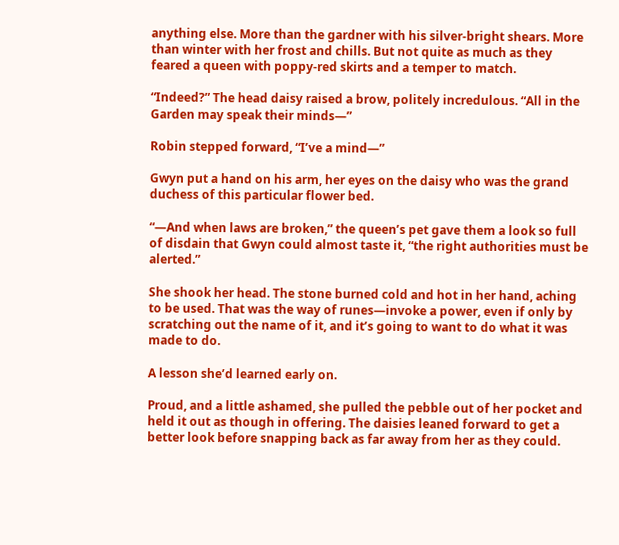anything else. More than the gardner with his silver-bright shears. More than winter with her frost and chills. But not quite as much as they feared a queen with poppy-red skirts and a temper to match.

“Indeed?” The head daisy raised a brow, politely incredulous. “All in the Garden may speak their minds—”

Robin stepped forward, “I’ve a mind—”

Gwyn put a hand on his arm, her eyes on the daisy who was the grand duchess of this particular flower bed.

“—And when laws are broken,” the queen’s pet gave them a look so full of disdain that Gwyn could almost taste it, “the right authorities must be alerted.”

She shook her head. The stone burned cold and hot in her hand, aching to be used. That was the way of runes—invoke a power, even if only by scratching out the name of it, and it’s going to want to do what it was made to do.

A lesson she’d learned early on.

Proud, and a little ashamed, she pulled the pebble out of her pocket and held it out as though in offering. The daisies leaned forward to get a better look before snapping back as far away from her as they could.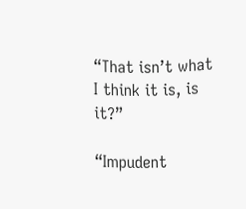“That isn’t what I think it is, is it?”

“Impudent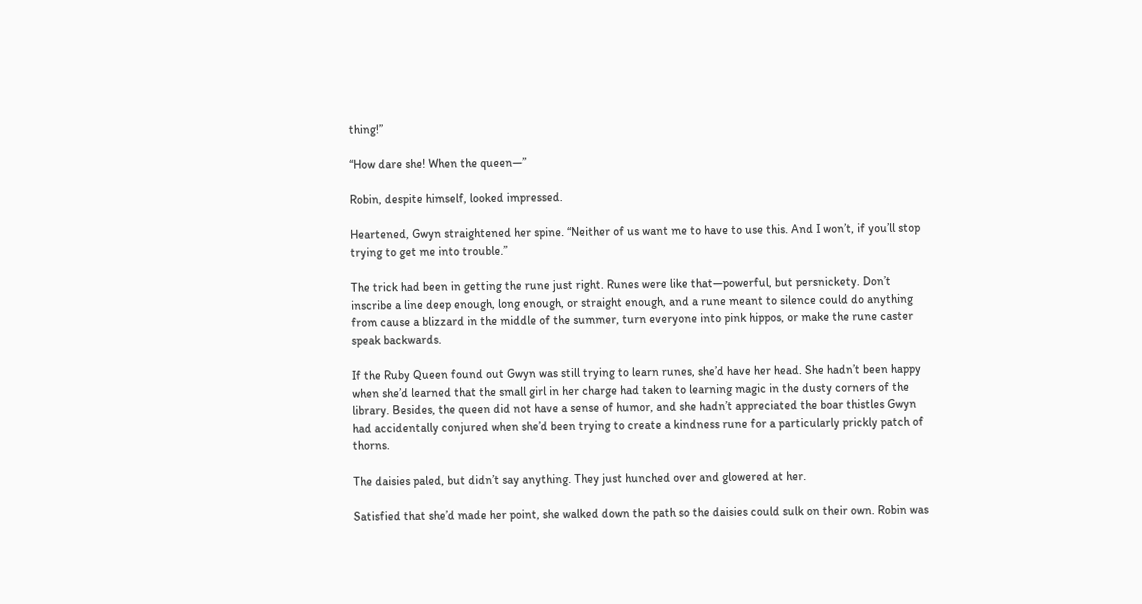thing!”

“How dare she! When the queen—”

Robin, despite himself, looked impressed.

Heartened, Gwyn straightened her spine. “Neither of us want me to have to use this. And I won’t, if you’ll stop trying to get me into trouble.”

The trick had been in getting the rune just right. Runes were like that—powerful, but persnickety. Don’t inscribe a line deep enough, long enough, or straight enough, and a rune meant to silence could do anything from cause a blizzard in the middle of the summer, turn everyone into pink hippos, or make the rune caster speak backwards.

If the Ruby Queen found out Gwyn was still trying to learn runes, she’d have her head. She hadn’t been happy when she’d learned that the small girl in her charge had taken to learning magic in the dusty corners of the library. Besides, the queen did not have a sense of humor, and she hadn’t appreciated the boar thistles Gwyn had accidentally conjured when she’d been trying to create a kindness rune for a particularly prickly patch of thorns.

The daisies paled, but didn’t say anything. They just hunched over and glowered at her.

Satisfied that she’d made her point, she walked down the path so the daisies could sulk on their own. Robin was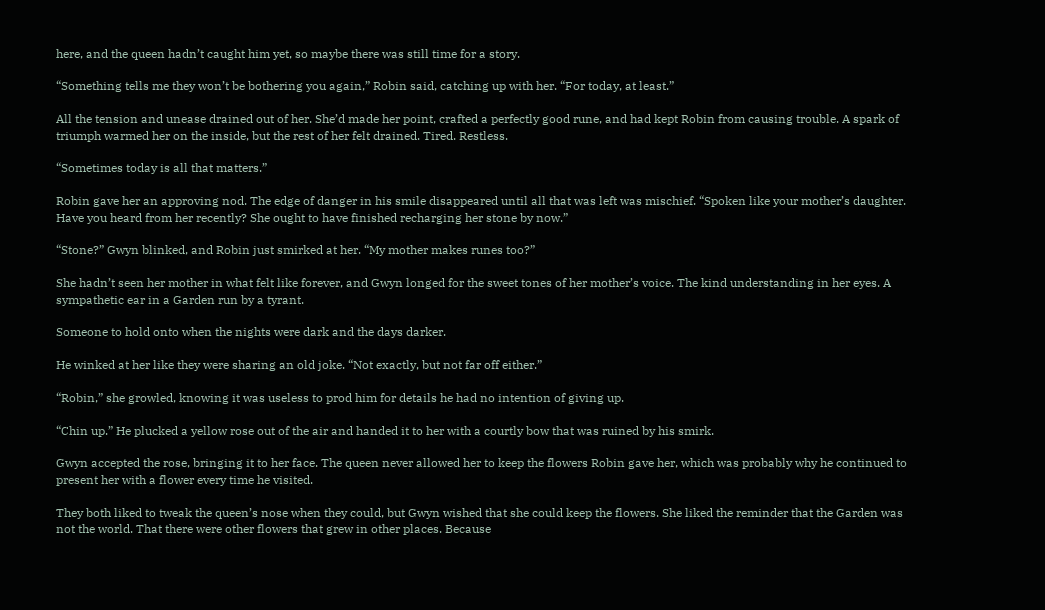here, and the queen hadn’t caught him yet, so maybe there was still time for a story.

“Something tells me they won’t be bothering you again,” Robin said, catching up with her. “For today, at least.”

All the tension and unease drained out of her. She’d made her point, crafted a perfectly good rune, and had kept Robin from causing trouble. A spark of triumph warmed her on the inside, but the rest of her felt drained. Tired. Restless.

“Sometimes today is all that matters.”

Robin gave her an approving nod. The edge of danger in his smile disappeared until all that was left was mischief. “Spoken like your mother’s daughter. Have you heard from her recently? She ought to have finished recharging her stone by now.”

“Stone?” Gwyn blinked, and Robin just smirked at her. “My mother makes runes too?”

She hadn’t seen her mother in what felt like forever, and Gwyn longed for the sweet tones of her mother’s voice. The kind understanding in her eyes. A sympathetic ear in a Garden run by a tyrant.

Someone to hold onto when the nights were dark and the days darker.

He winked at her like they were sharing an old joke. “Not exactly, but not far off either.”

“Robin,” she growled, knowing it was useless to prod him for details he had no intention of giving up.

“Chin up.” He plucked a yellow rose out of the air and handed it to her with a courtly bow that was ruined by his smirk.

Gwyn accepted the rose, bringing it to her face. The queen never allowed her to keep the flowers Robin gave her, which was probably why he continued to present her with a flower every time he visited.

They both liked to tweak the queen’s nose when they could, but Gwyn wished that she could keep the flowers. She liked the reminder that the Garden was not the world. That there were other flowers that grew in other places. Because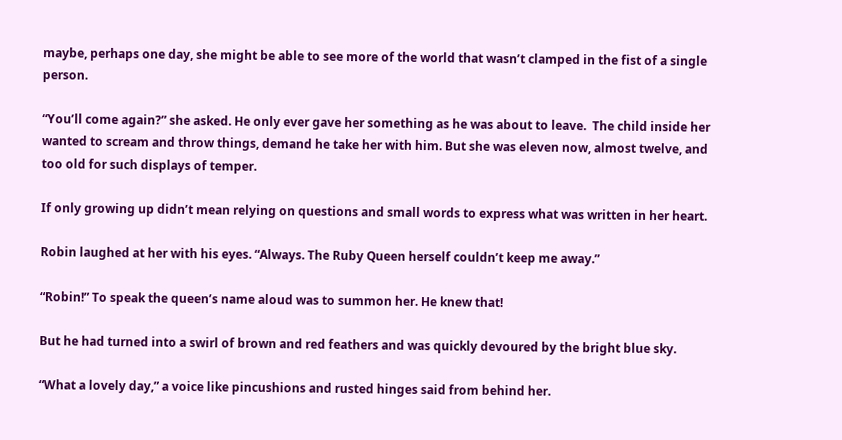maybe, perhaps one day, she might be able to see more of the world that wasn’t clamped in the fist of a single person.

“You’ll come again?” she asked. He only ever gave her something as he was about to leave.  The child inside her wanted to scream and throw things, demand he take her with him. But she was eleven now, almost twelve, and too old for such displays of temper.

If only growing up didn’t mean relying on questions and small words to express what was written in her heart.

Robin laughed at her with his eyes. “Always. The Ruby Queen herself couldn’t keep me away.”

“Robin!” To speak the queen’s name aloud was to summon her. He knew that!

But he had turned into a swirl of brown and red feathers and was quickly devoured by the bright blue sky.

“What a lovely day,” a voice like pincushions and rusted hinges said from behind her.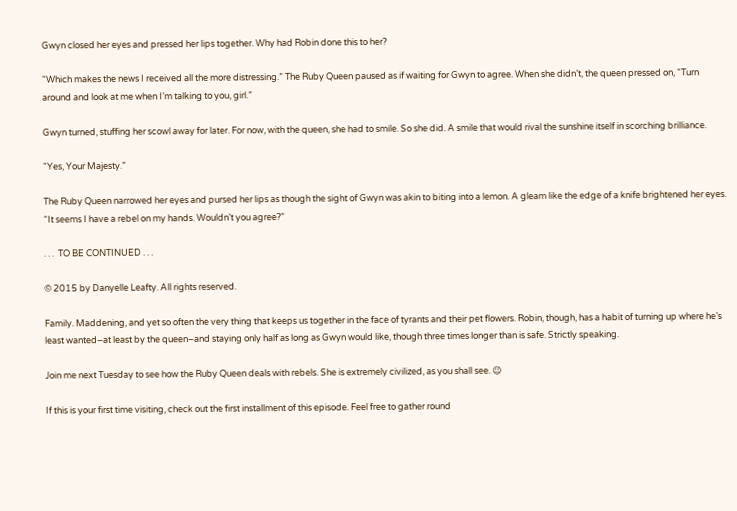Gwyn closed her eyes and pressed her lips together. Why had Robin done this to her?

“Which makes the news I received all the more distressing.” The Ruby Queen paused as if waiting for Gwyn to agree. When she didn’t, the queen pressed on, “Turn around and look at me when I’m talking to you, girl.”

Gwyn turned, stuffing her scowl away for later. For now, with the queen, she had to smile. So she did. A smile that would rival the sunshine itself in scorching brilliance.

“Yes, Your Majesty.”

The Ruby Queen narrowed her eyes and pursed her lips as though the sight of Gwyn was akin to biting into a lemon. A gleam like the edge of a knife brightened her eyes. “It seems I have a rebel on my hands. Wouldn’t you agree?”

. . .  TO BE CONTINUED . . .

© 2015 by Danyelle Leafty. All rights reserved.

Family. Maddening, and yet so often the very thing that keeps us together in the face of tyrants and their pet flowers. Robin, though, has a habit of turning up where he’s least wanted–at least by the queen–and staying only half as long as Gwyn would like, though three times longer than is safe. Strictly speaking.

Join me next Tuesday to see how the Ruby Queen deals with rebels. She is extremely civilized, as you shall see. 😉

If this is your first time visiting, check out the first installment of this episode. Feel free to gather round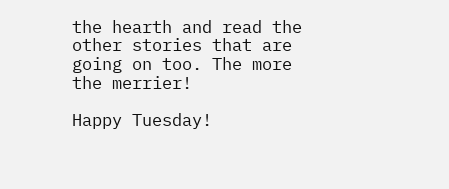the hearth and read the other stories that are going on too. The more the merrier!

Happy Tuesday!